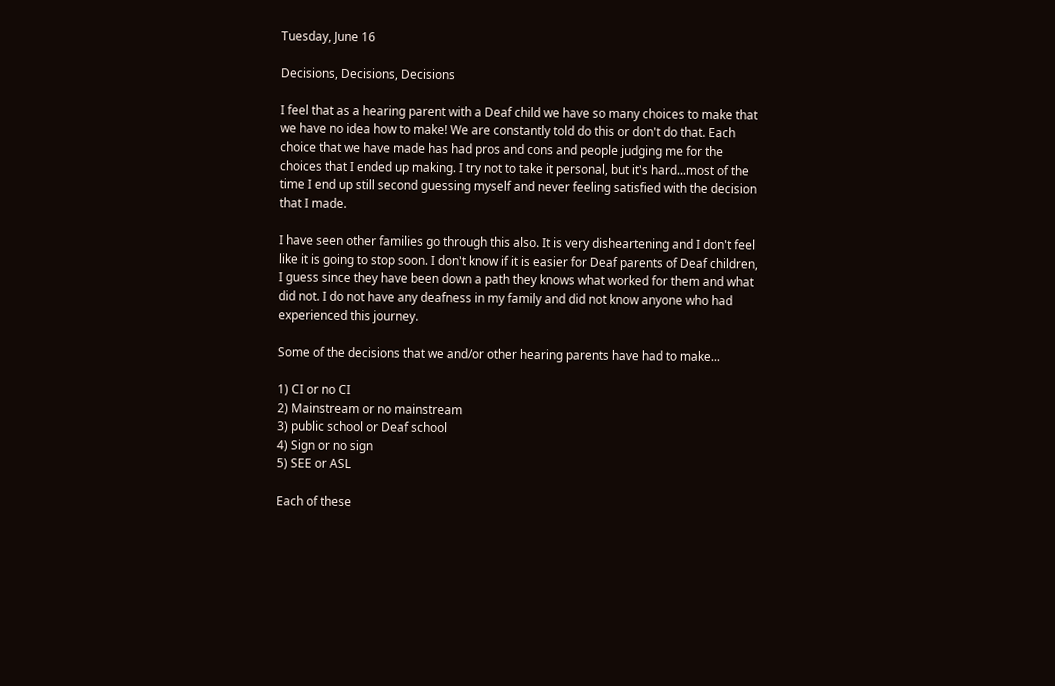Tuesday, June 16

Decisions, Decisions, Decisions

I feel that as a hearing parent with a Deaf child we have so many choices to make that we have no idea how to make! We are constantly told do this or don't do that. Each choice that we have made has had pros and cons and people judging me for the choices that I ended up making. I try not to take it personal, but it's hard...most of the time I end up still second guessing myself and never feeling satisfied with the decision that I made.

I have seen other families go through this also. It is very disheartening and I don't feel like it is going to stop soon. I don't know if it is easier for Deaf parents of Deaf children, I guess since they have been down a path they knows what worked for them and what did not. I do not have any deafness in my family and did not know anyone who had experienced this journey.

Some of the decisions that we and/or other hearing parents have had to make...

1) CI or no CI
2) Mainstream or no mainstream
3) public school or Deaf school
4) Sign or no sign
5) SEE or ASL

Each of these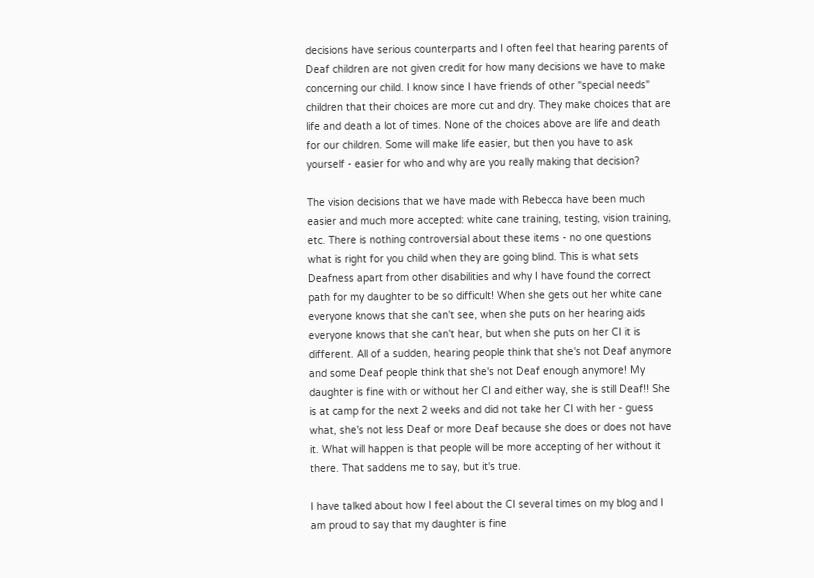decisions have serious counterparts and I often feel that hearing parents of Deaf children are not given credit for how many decisions we have to make concerning our child. I know since I have friends of other "special needs" children that their choices are more cut and dry. They make choices that are life and death a lot of times. None of the choices above are life and death for our children. Some will make life easier, but then you have to ask yourself - easier for who and why are you really making that decision?

The vision decisions that we have made with Rebecca have been much easier and much more accepted: white cane training, testing, vision training, etc. There is nothing controversial about these items - no one questions what is right for you child when they are going blind. This is what sets Deafness apart from other disabilities and why I have found the correct path for my daughter to be so difficult! When she gets out her white cane everyone knows that she can't see, when she puts on her hearing aids everyone knows that she can't hear, but when she puts on her CI it is different. All of a sudden, hearing people think that she's not Deaf anymore and some Deaf people think that she's not Deaf enough anymore! My daughter is fine with or without her CI and either way, she is still Deaf!! She is at camp for the next 2 weeks and did not take her CI with her - guess what, she's not less Deaf or more Deaf because she does or does not have it. What will happen is that people will be more accepting of her without it there. That saddens me to say, but it's true.

I have talked about how I feel about the CI several times on my blog and I am proud to say that my daughter is fine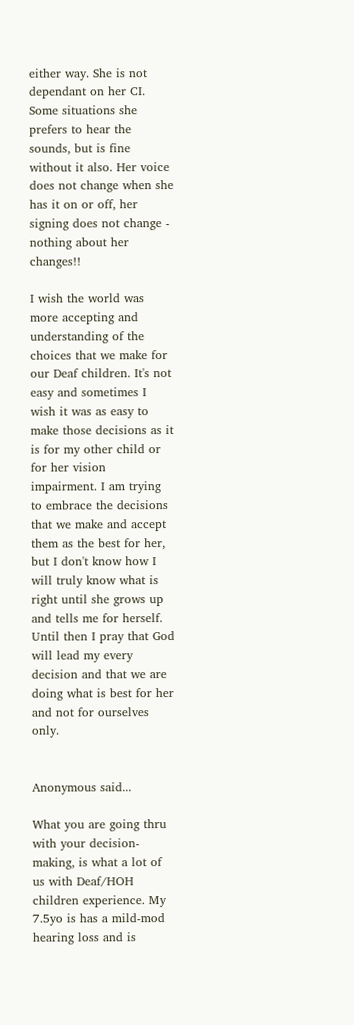either way. She is not dependant on her CI. Some situations she prefers to hear the sounds, but is fine without it also. Her voice does not change when she has it on or off, her signing does not change - nothing about her changes!!

I wish the world was more accepting and understanding of the choices that we make for our Deaf children. It's not easy and sometimes I wish it was as easy to make those decisions as it is for my other child or for her vision impairment. I am trying to embrace the decisions that we make and accept them as the best for her, but I don't know how I will truly know what is right until she grows up and tells me for herself. Until then I pray that God will lead my every decision and that we are doing what is best for her and not for ourselves only.


Anonymous said...

What you are going thru with your decision-making, is what a lot of us with Deaf/HOH children experience. My 7.5yo is has a mild-mod hearing loss and is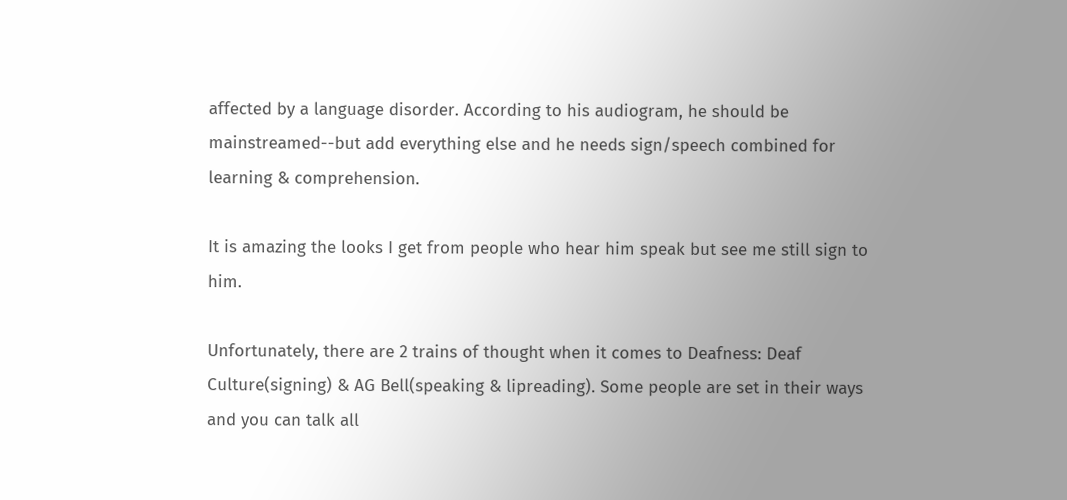affected by a language disorder. According to his audiogram, he should be mainstreamed--but add everything else and he needs sign/speech combined for learning & comprehension.

It is amazing the looks I get from people who hear him speak but see me still sign to him.

Unfortunately, there are 2 trains of thought when it comes to Deafness: Deaf Culture(signing) & AG Bell(speaking & lipreading). Some people are set in their ways and you can talk all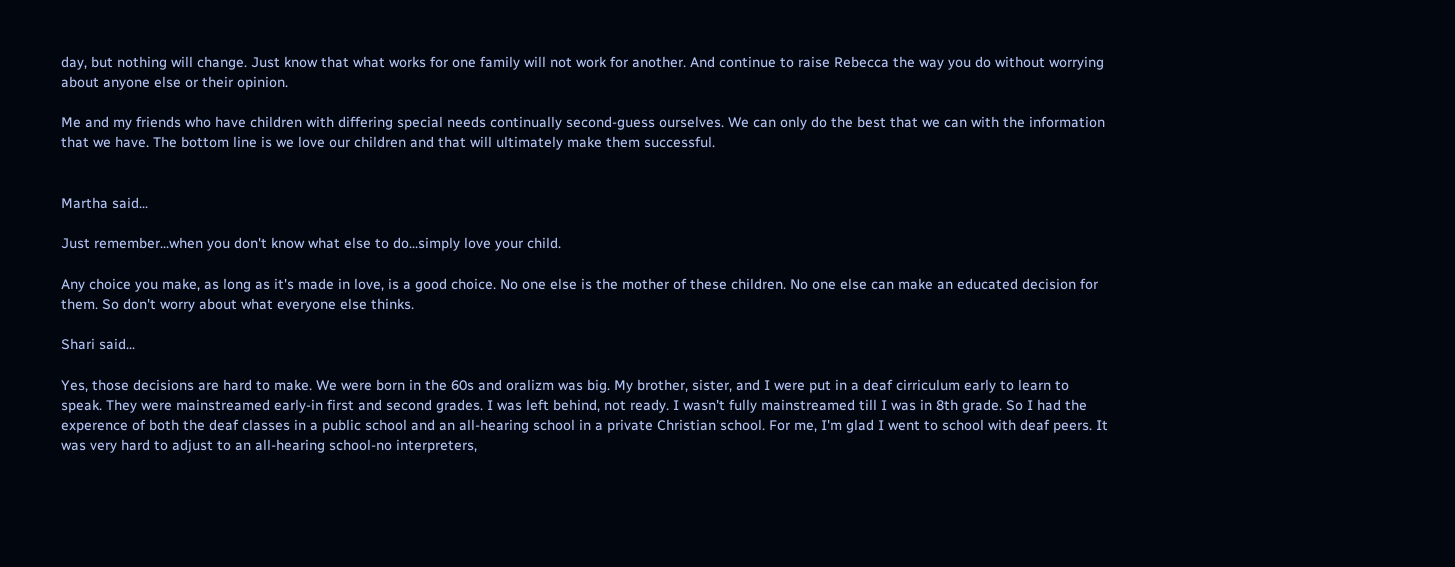day, but nothing will change. Just know that what works for one family will not work for another. And continue to raise Rebecca the way you do without worrying about anyone else or their opinion.

Me and my friends who have children with differing special needs continually second-guess ourselves. We can only do the best that we can with the information that we have. The bottom line is we love our children and that will ultimately make them successful.


Martha said...

Just remember...when you don't know what else to do...simply love your child.

Any choice you make, as long as it's made in love, is a good choice. No one else is the mother of these children. No one else can make an educated decision for them. So don't worry about what everyone else thinks.

Shari said...

Yes, those decisions are hard to make. We were born in the 60s and oralizm was big. My brother, sister, and I were put in a deaf cirriculum early to learn to speak. They were mainstreamed early-in first and second grades. I was left behind, not ready. I wasn't fully mainstreamed till I was in 8th grade. So I had the experence of both the deaf classes in a public school and an all-hearing school in a private Christian school. For me, I'm glad I went to school with deaf peers. It was very hard to adjust to an all-hearing school-no interpreters,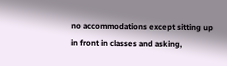no accommodations except sitting up in front in classes and asking,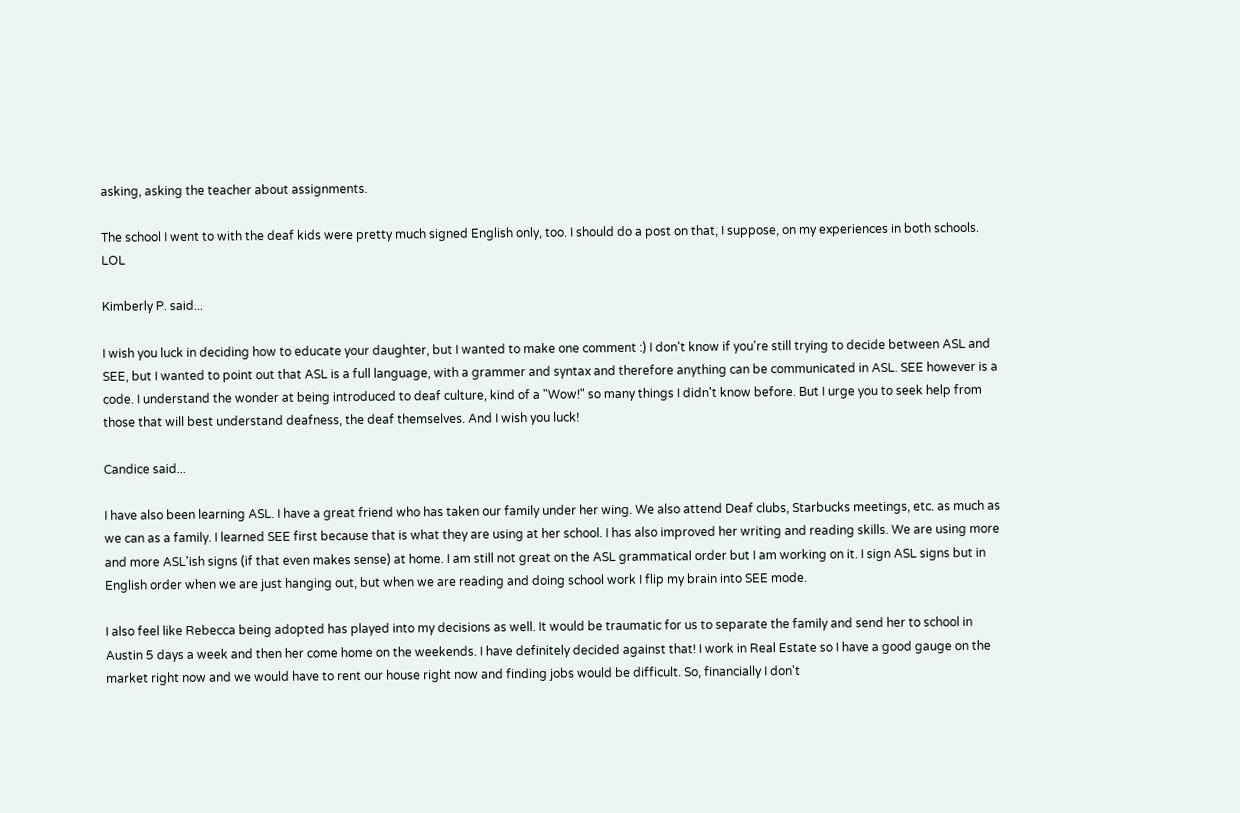asking, asking the teacher about assignments.

The school I went to with the deaf kids were pretty much signed English only, too. I should do a post on that, I suppose, on my experiences in both schools. LOL

Kimberly P. said...

I wish you luck in deciding how to educate your daughter, but I wanted to make one comment :) I don't know if you're still trying to decide between ASL and SEE, but I wanted to point out that ASL is a full language, with a grammer and syntax and therefore anything can be communicated in ASL. SEE however is a code. I understand the wonder at being introduced to deaf culture, kind of a "Wow!" so many things I didn't know before. But I urge you to seek help from those that will best understand deafness, the deaf themselves. And I wish you luck!

Candice said...

I have also been learning ASL. I have a great friend who has taken our family under her wing. We also attend Deaf clubs, Starbucks meetings, etc. as much as we can as a family. I learned SEE first because that is what they are using at her school. I has also improved her writing and reading skills. We are using more and more ASL'ish signs (if that even makes sense) at home. I am still not great on the ASL grammatical order but I am working on it. I sign ASL signs but in English order when we are just hanging out, but when we are reading and doing school work I flip my brain into SEE mode.

I also feel like Rebecca being adopted has played into my decisions as well. It would be traumatic for us to separate the family and send her to school in Austin 5 days a week and then her come home on the weekends. I have definitely decided against that! I work in Real Estate so I have a good gauge on the market right now and we would have to rent our house right now and finding jobs would be difficult. So, financially I don't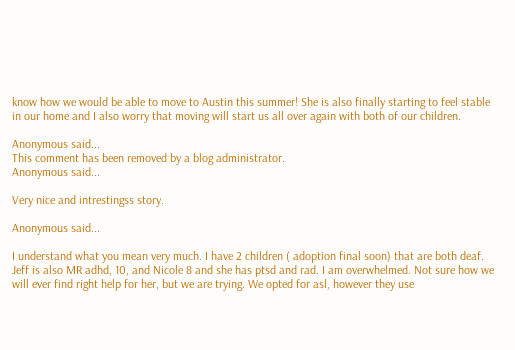know how we would be able to move to Austin this summer! She is also finally starting to feel stable in our home and I also worry that moving will start us all over again with both of our children.

Anonymous said...
This comment has been removed by a blog administrator.
Anonymous said...

Very nice and intrestingss story.

Anonymous said...

I understand what you mean very much. I have 2 children ( adoption final soon) that are both deaf. Jeff is also MR adhd, 10, and Nicole 8 and she has ptsd and rad. I am overwhelmed. Not sure how we will ever find right help for her, but we are trying. We opted for asl, however they use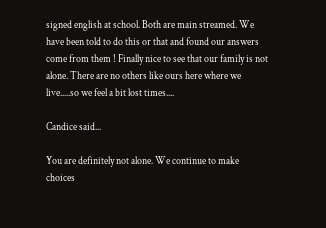signed english at school. Both are main streamed. We have been told to do this or that and found our answers come from them ! Finally nice to see that our family is not alone. There are no others like ours here where we live.....so we feel a bit lost times....

Candice said...

You are definitely not alone. We continue to make choices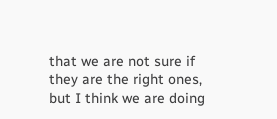that we are not sure if they are the right ones, but I think we are doing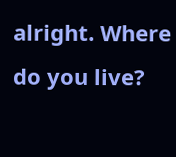alright. Where do you live?